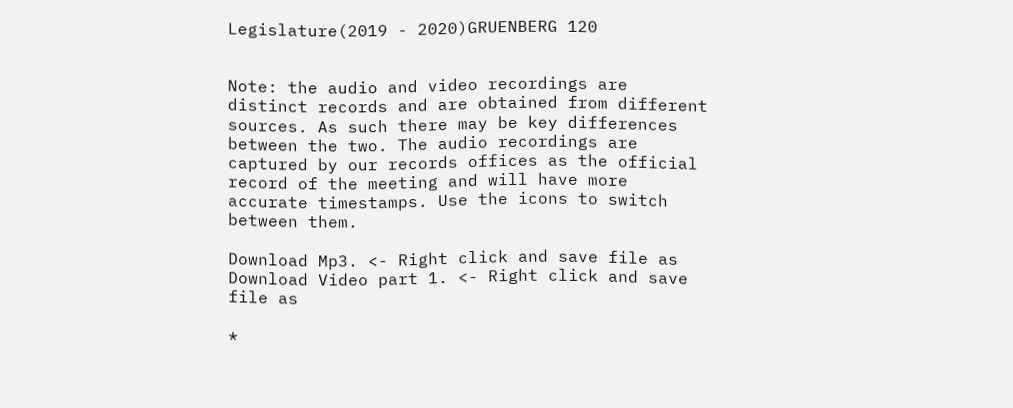Legislature(2019 - 2020)GRUENBERG 120


Note: the audio and video recordings are distinct records and are obtained from different sources. As such there may be key differences between the two. The audio recordings are captured by our records offices as the official record of the meeting and will have more accurate timestamps. Use the icons to switch between them.

Download Mp3. <- Right click and save file as
Download Video part 1. <- Right click and save file as

*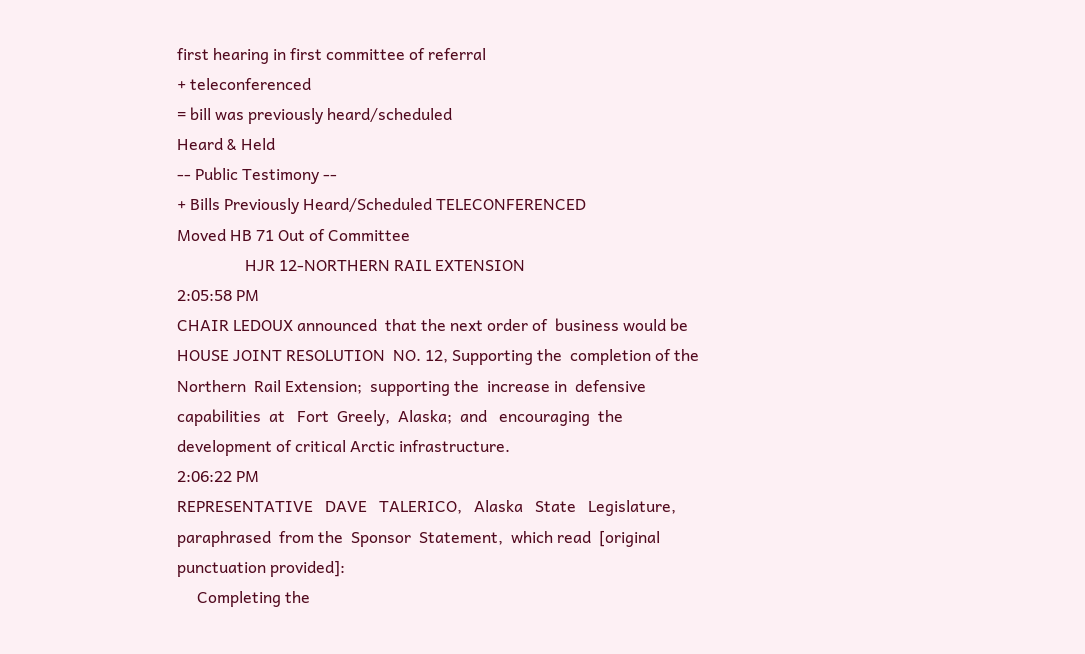first hearing in first committee of referral
+ teleconferenced
= bill was previously heard/scheduled
Heard & Held
-- Public Testimony --
+ Bills Previously Heard/Scheduled TELECONFERENCED
Moved HB 71 Out of Committee
                 HJR 12-NORTHERN RAIL EXTENSION
2:05:58 PM
CHAIR LEDOUX announced  that the next order of  business would be
HOUSE JOINT RESOLUTION  NO. 12, Supporting the  completion of the
Northern  Rail Extension;  supporting the  increase in  defensive
capabilities  at   Fort  Greely,  Alaska;  and   encouraging  the
development of critical Arctic infrastructure.
2:06:22 PM
REPRESENTATIVE   DAVE   TALERICO,   Alaska   State   Legislature,
paraphrased  from the  Sponsor  Statement,  which read  [original
punctuation provided]:
     Completing the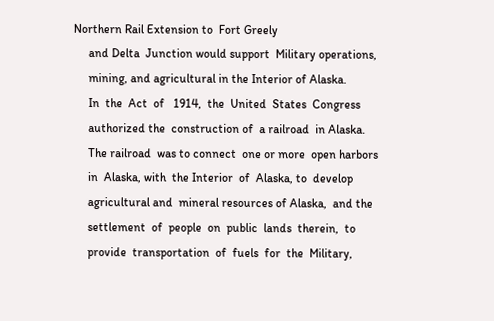Northern Rail Extension to  Fort Greely
     and Delta  Junction would support  Military operations,
     mining, and agricultural in the Interior of Alaska.
     In  the  Act  of   1914,  the  United  States  Congress
     authorized the  construction of  a railroad  in Alaska.
     The railroad  was to connect  one or more  open harbors
     in  Alaska, with  the Interior  of  Alaska, to  develop
     agricultural and  mineral resources of Alaska,  and the
     settlement  of  people  on  public  lands  therein,  to
     provide  transportation  of  fuels  for  the  Military,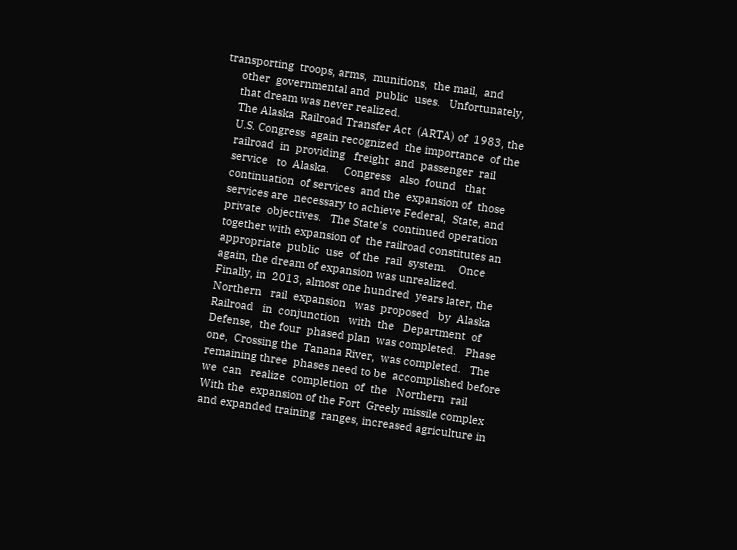transporting  troops, arms,  munitions,  the mail,  and
     other  governmental and  public  uses.   Unfortunately,
     that dream was never realized.
     The Alaska  Railroad Transfer Act  (ARTA) of  1983, the
     U.S. Congress  again recognized  the importance  of the
     railroad  in  providing   freight  and  passenger  rail
     service   to  Alaska.     Congress   also  found   that
     continuation  of services  and the  expansion of  those
     services are  necessary to achieve Federal,  State, and
     private  objectives.   The State's  continued operation
     together with expansion of  the railroad constitutes an
     appropriate  public  use  of the  rail  system.    Once
     again, the dream of expansion was unrealized.
     Finally, in  2013, almost one hundred  years later, the
     Northern   rail  expansion   was  proposed   by  Alaska
     Railroad   in  conjunction   with  the   Department  of
     Defense,  the four  phased plan  was completed.   Phase
     one,  Crossing the  Tanana River,  was completed.   The
     remaining three  phases need to be  accomplished before
     we  can   realize  completion  of  the   Northern  rail
     With the  expansion of the Fort  Greely missile complex
     and expanded training  ranges, increased agriculture in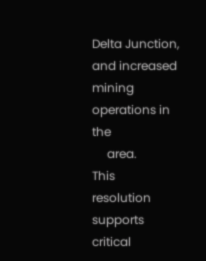Delta Junction, and increased  mining operations in the
     area.        This    resolution    supports    critical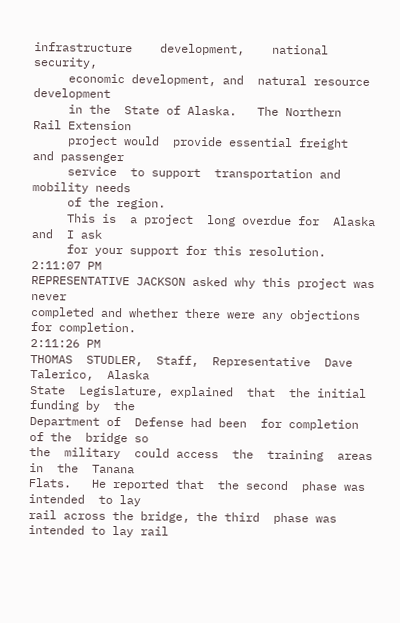infrastructure    development,    national    security,
     economic development, and  natural resource development
     in the  State of Alaska.   The Northern  Rail Extension
     project would  provide essential freight  and passenger
     service  to support  transportation and  mobility needs
     of the region.
     This is  a project  long overdue for  Alaska and  I ask
     for your support for this resolution.
2:11:07 PM
REPRESENTATIVE JACKSON asked why this project was never
completed and whether there were any objections for completion.
2:11:26 PM
THOMAS  STUDLER,  Staff,  Representative  Dave  Talerico,  Alaska
State  Legislature, explained  that  the initial  funding by  the
Department of  Defense had been  for completion of the  bridge so
the  military  could access  the  training  areas in  the  Tanana
Flats.   He reported that  the second  phase was intended  to lay
rail across the bridge, the third  phase was intended to lay rail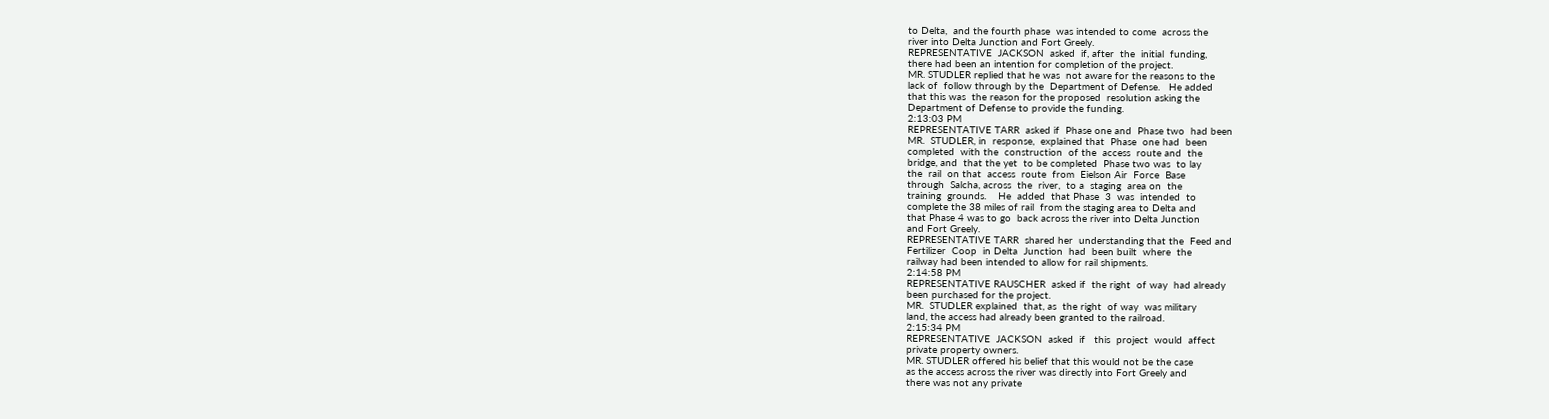to Delta,  and the fourth phase  was intended to come  across the
river into Delta Junction and Fort Greely.
REPRESENTATIVE  JACKSON  asked  if, after  the  initial  funding,
there had been an intention for completion of the project.
MR. STUDLER replied that he was  not aware for the reasons to the
lack of  follow through by the  Department of Defense.   He added
that this was  the reason for the proposed  resolution asking the
Department of Defense to provide the funding.
2:13:03 PM
REPRESENTATIVE TARR  asked if  Phase one and  Phase two  had been
MR.  STUDLER, in  response,  explained that  Phase  one had  been
completed  with the  construction  of the  access  route and  the
bridge, and  that the yet  to be completed  Phase two was  to lay
the  rail  on that  access  route  from  Eielson Air  Force  Base
through  Salcha, across  the  river,  to a  staging  area on  the
training  grounds.    He  added  that Phase  3  was  intended  to
complete the 38 miles of rail  from the staging area to Delta and
that Phase 4 was to go  back across the river into Delta Junction
and Fort Greely.
REPRESENTATIVE TARR  shared her  understanding that the  Feed and
Fertilizer  Coop  in Delta  Junction  had  been built  where  the
railway had been intended to allow for rail shipments.
2:14:58 PM
REPRESENTATIVE RAUSCHER  asked if  the right  of way  had already
been purchased for the project.
MR.  STUDLER explained  that, as  the right  of way  was military
land, the access had already been granted to the railroad.
2:15:34 PM
REPRESENTATIVE  JACKSON  asked  if   this  project  would  affect
private property owners.
MR. STUDLER offered his belief that this would not be the case
as the access across the river was directly into Fort Greely and
there was not any private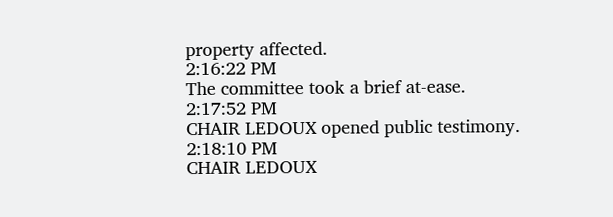property affected.
2:16:22 PM
The committee took a brief at-ease.
2:17:52 PM
CHAIR LEDOUX opened public testimony.
2:18:10 PM
CHAIR LEDOUX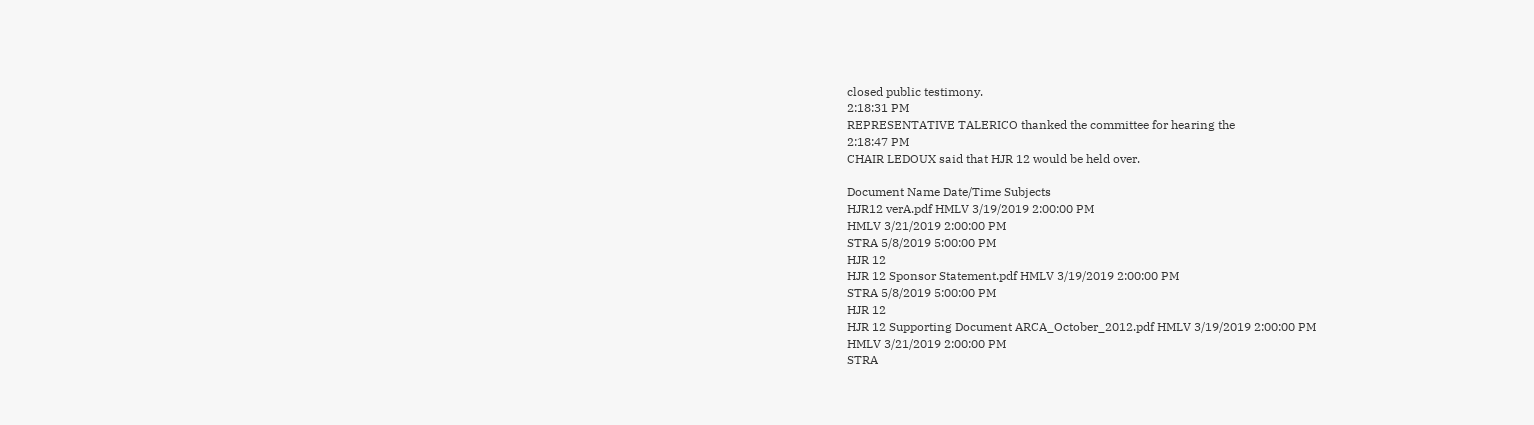closed public testimony.
2:18:31 PM
REPRESENTATIVE TALERICO thanked the committee for hearing the
2:18:47 PM
CHAIR LEDOUX said that HJR 12 would be held over.

Document Name Date/Time Subjects
HJR12 verA.pdf HMLV 3/19/2019 2:00:00 PM
HMLV 3/21/2019 2:00:00 PM
STRA 5/8/2019 5:00:00 PM
HJR 12
HJR 12 Sponsor Statement.pdf HMLV 3/19/2019 2:00:00 PM
STRA 5/8/2019 5:00:00 PM
HJR 12
HJR 12 Supporting Document ARCA_October_2012.pdf HMLV 3/19/2019 2:00:00 PM
HMLV 3/21/2019 2:00:00 PM
STRA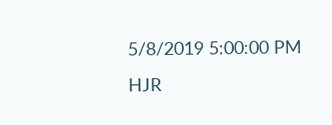5/8/2019 5:00:00 PM
HJR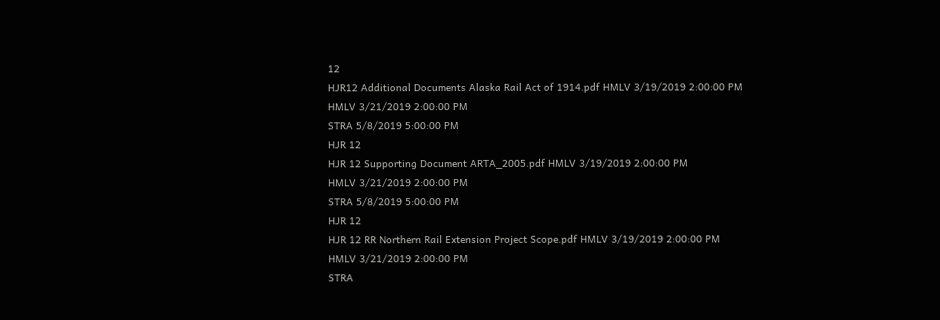12
HJR12 Additional Documents Alaska Rail Act of 1914.pdf HMLV 3/19/2019 2:00:00 PM
HMLV 3/21/2019 2:00:00 PM
STRA 5/8/2019 5:00:00 PM
HJR 12
HJR 12 Supporting Document ARTA_2005.pdf HMLV 3/19/2019 2:00:00 PM
HMLV 3/21/2019 2:00:00 PM
STRA 5/8/2019 5:00:00 PM
HJR 12
HJR 12 RR Northern Rail Extension Project Scope.pdf HMLV 3/19/2019 2:00:00 PM
HMLV 3/21/2019 2:00:00 PM
STRA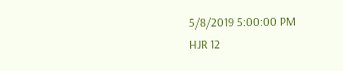5/8/2019 5:00:00 PM
HJR 12